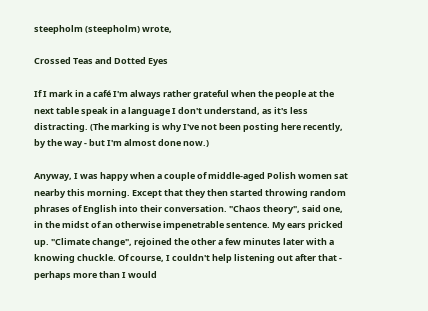steepholm (steepholm) wrote,

Crossed Teas and Dotted Eyes

If I mark in a café I'm always rather grateful when the people at the next table speak in a language I don't understand, as it's less distracting. (The marking is why I've not been posting here recently, by the way - but I'm almost done now.)

Anyway, I was happy when a couple of middle-aged Polish women sat nearby this morning. Except that they then started throwing random phrases of English into their conversation. "Chaos theory", said one, in the midst of an otherwise impenetrable sentence. My ears pricked up. "Climate change", rejoined the other a few minutes later with a knowing chuckle. Of course, I couldn't help listening out after that - perhaps more than I would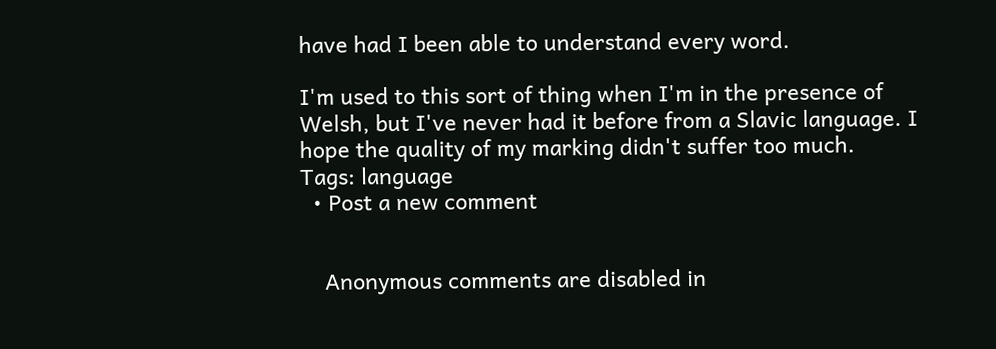have had I been able to understand every word.

I'm used to this sort of thing when I'm in the presence of Welsh, but I've never had it before from a Slavic language. I hope the quality of my marking didn't suffer too much.
Tags: language
  • Post a new comment


    Anonymous comments are disabled in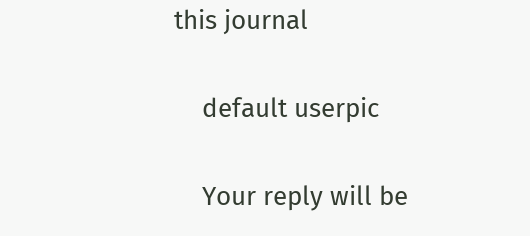this journal

    default userpic

    Your reply will be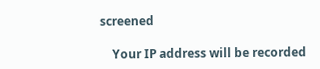screened

    Your IP address will be recorded